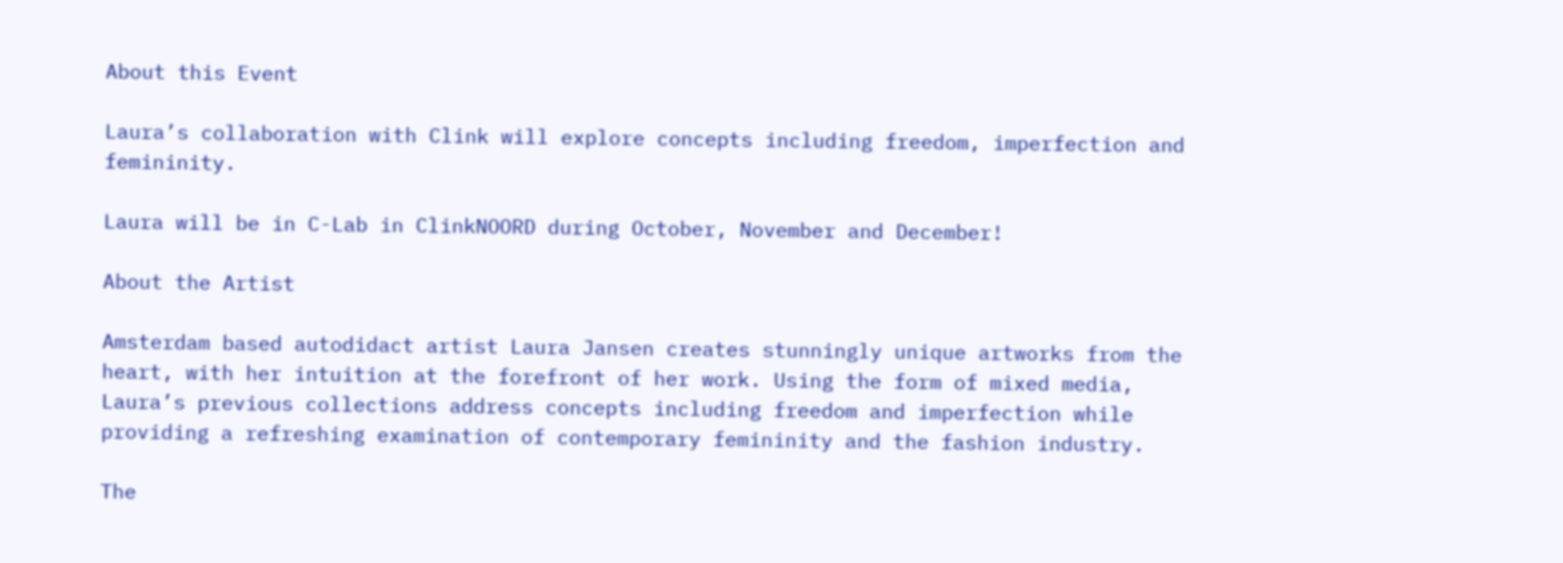About this Event

Laura’s collaboration with Clink will explore concepts including freedom, imperfection and femininity.

Laura will be in C-Lab in ClinkNOORD during October, November and December!

About the Artist

Amsterdam based autodidact artist Laura Jansen creates stunningly unique artworks from the heart, with her intuition at the forefront of her work. Using the form of mixed media, Laura’s previous collections address concepts including freedom and imperfection while providing a refreshing examination of contemporary femininity and the fashion industry.

The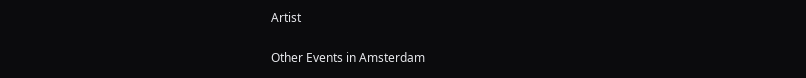Artist

Other Events in Amsterdam